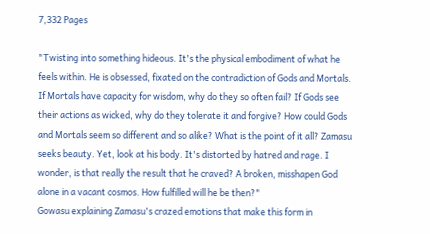7,332 Pages

"Twisting into something hideous. It's the physical embodiment of what he feels within. He is obsessed, fixated on the contradiction of Gods and Mortals. If Mortals have capacity for wisdom, why do they so often fail? If Gods see their actions as wicked, why do they tolerate it and forgive? How could Gods and Mortals seem so different and so alike? What is the point of it all? Zamasu seeks beauty. Yet, look at his body. It's distorted by hatred and rage. I wonder, is that really the result that he craved? A broken, misshapen God alone in a vacant cosmos. How fulfilled will he be then?"
Gowasu explaining Zamasu's crazed emotions that make this form in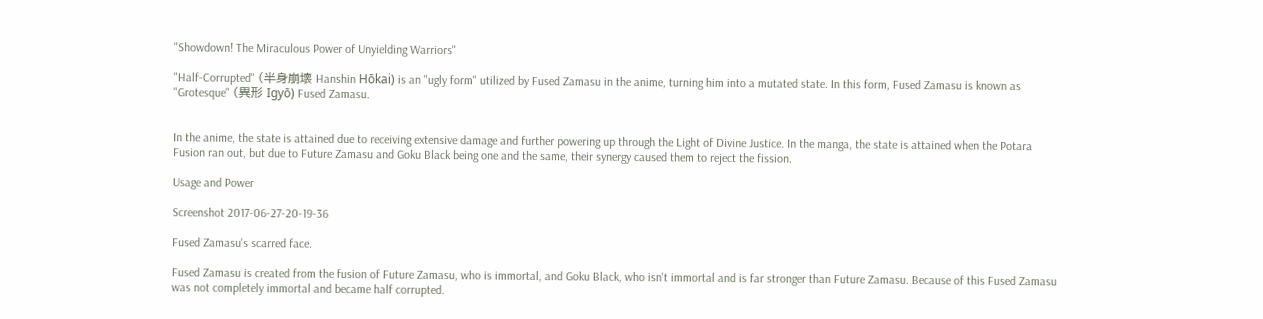"Showdown! The Miraculous Power of Unyielding Warriors"

"Half-Corrupted" (半身崩壊 Hanshin Hōkai) is an "ugly form" utilized by Fused Zamasu in the anime, turning him into a mutated state. In this form, Fused Zamasu is known as "Grotesque" (異形 Igyō) Fused Zamasu.


In the anime, the state is attained due to receiving extensive damage and further powering up through the Light of Divine Justice. In the manga, the state is attained when the Potara Fusion ran out, but due to Future Zamasu and Goku Black being one and the same, their synergy caused them to reject the fission.

Usage and Power

Screenshot 2017-06-27-20-19-36

Fused Zamasu's scarred face.

Fused Zamasu is created from the fusion of Future Zamasu, who is immortal, and Goku Black, who isn't immortal and is far stronger than Future Zamasu. Because of this Fused Zamasu was not completely immortal and became half corrupted.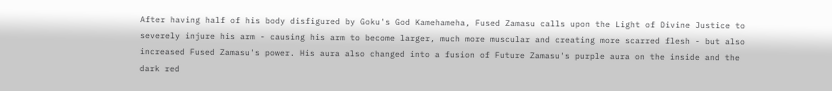After having half of his body disfigured by Goku's God Kamehameha, Fused Zamasu calls upon the Light of Divine Justice to severely injure his arm - causing his arm to become larger, much more muscular and creating more scarred flesh - but also increased Fused Zamasu's power. His aura also changed into a fusion of Future Zamasu's purple aura on the inside and the dark red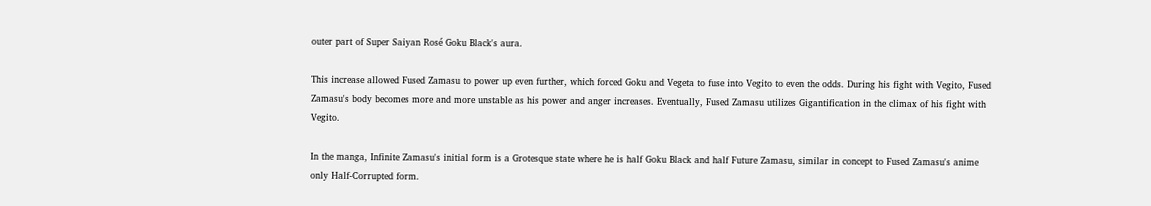outer part of Super Saiyan Rosé Goku Black's aura.

This increase allowed Fused Zamasu to power up even further, which forced Goku and Vegeta to fuse into Vegito to even the odds. During his fight with Vegito, Fused Zamasu's body becomes more and more unstable as his power and anger increases. Eventually, Fused Zamasu utilizes Gigantification in the climax of his fight with Vegito.

In the manga, Infinite Zamasu's initial form is a Grotesque state where he is half Goku Black and half Future Zamasu, similar in concept to Fused Zamasu's anime only Half-Corrupted form.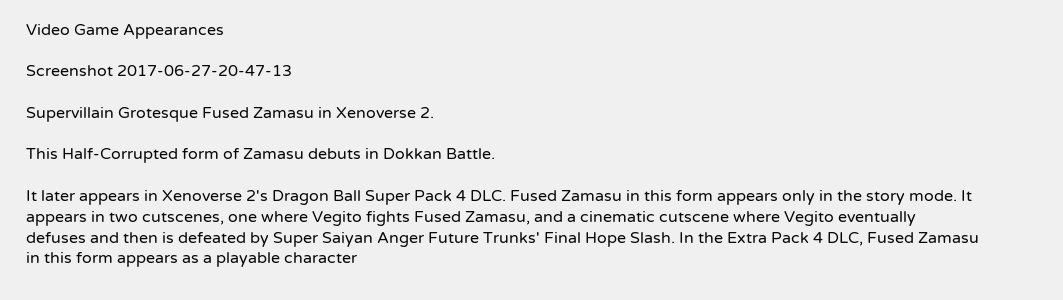Video Game Appearances

Screenshot 2017-06-27-20-47-13

Supervillain Grotesque Fused Zamasu in Xenoverse 2.

This Half-Corrupted form of Zamasu debuts in Dokkan Battle.

It later appears in Xenoverse 2's Dragon Ball Super Pack 4 DLC. Fused Zamasu in this form appears only in the story mode. It appears in two cutscenes, one where Vegito fights Fused Zamasu, and a cinematic cutscene where Vegito eventually defuses and then is defeated by Super Saiyan Anger Future Trunks' Final Hope Slash. In the Extra Pack 4 DLC, Fused Zamasu in this form appears as a playable character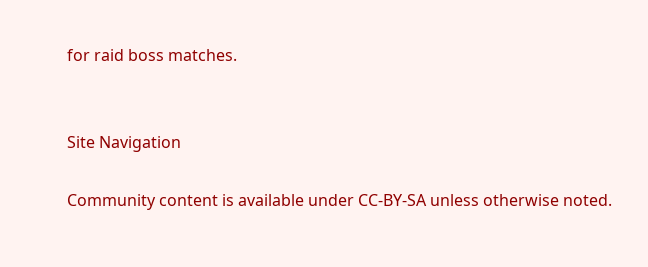for raid boss matches.


Site Navigation

Community content is available under CC-BY-SA unless otherwise noted.